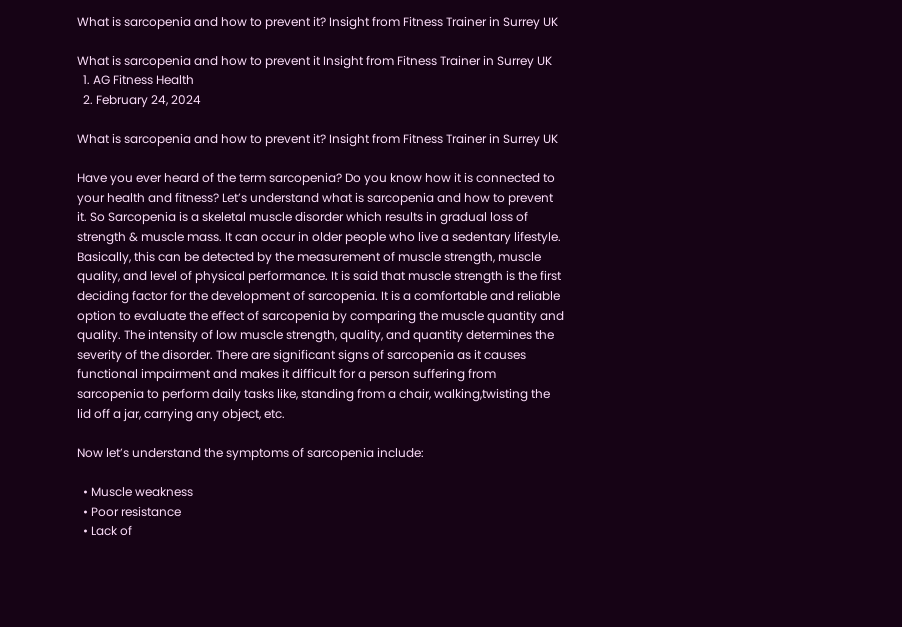What is sarcopenia and how to prevent it? Insight from Fitness Trainer in Surrey UK

What is sarcopenia and how to prevent it Insight from Fitness Trainer in Surrey UK
  1. AG Fitness Health
  2. February 24, 2024

What is sarcopenia and how to prevent it? Insight from Fitness Trainer in Surrey UK

Have you ever heard of the term sarcopenia? Do you know how it is connected to your health and fitness? Let’s understand what is sarcopenia and how to prevent it. So Sarcopenia is a skeletal muscle disorder which results in gradual loss of strength & muscle mass. It can occur in older people who live a sedentary lifestyle. Basically, this can be detected by the measurement of muscle strength, muscle quality, and level of physical performance. It is said that muscle strength is the first deciding factor for the development of sarcopenia. It is a comfortable and reliable option to evaluate the effect of sarcopenia by comparing the muscle quantity and quality. The intensity of low muscle strength, quality, and quantity determines the severity of the disorder. There are significant signs of sarcopenia as it causes functional impairment and makes it difficult for a person suffering from sarcopenia to perform daily tasks like, standing from a chair, walking,twisting the lid off a jar, carrying any object, etc.

Now let’s understand the symptoms of sarcopenia include:

  • Muscle weakness
  • Poor resistance
  • Lack of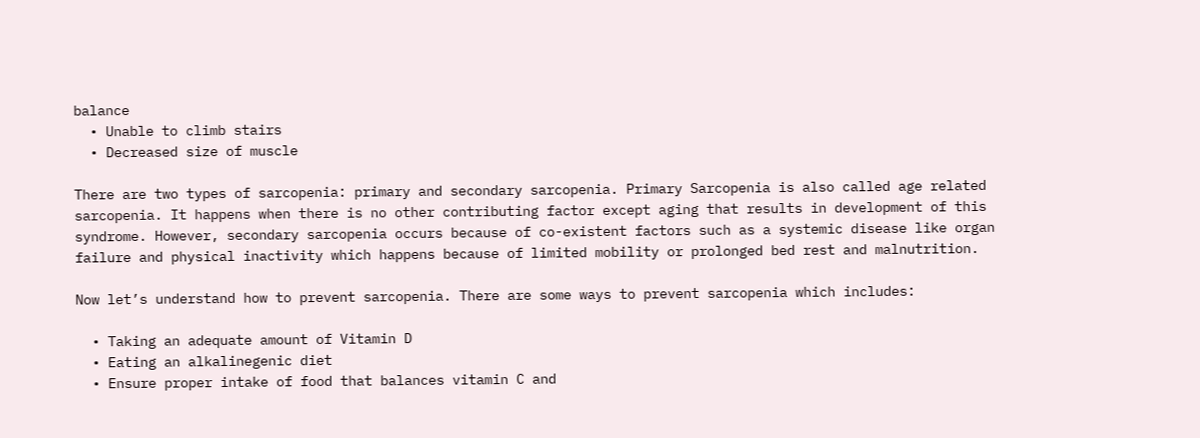balance
  • Unable to climb stairs
  • Decreased size of muscle

There are two types of sarcopenia: primary and secondary sarcopenia. Primary Sarcopenia is also called age related sarcopenia. It happens when there is no other contributing factor except aging that results in development of this syndrome. However, secondary sarcopenia occurs because of co-existent factors such as a systemic disease like organ failure and physical inactivity which happens because of limited mobility or prolonged bed rest and malnutrition.

Now let’s understand how to prevent sarcopenia. There are some ways to prevent sarcopenia which includes:

  • Taking an adequate amount of Vitamin D
  • Eating an alkalinegenic diet
  • Ensure proper intake of food that balances vitamin C and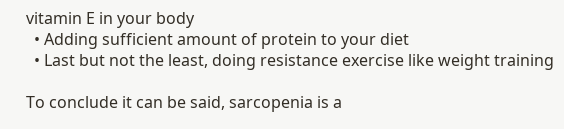vitamin E in your body
  • Adding sufficient amount of protein to your diet
  • Last but not the least, doing resistance exercise like weight training

To conclude it can be said, sarcopenia is a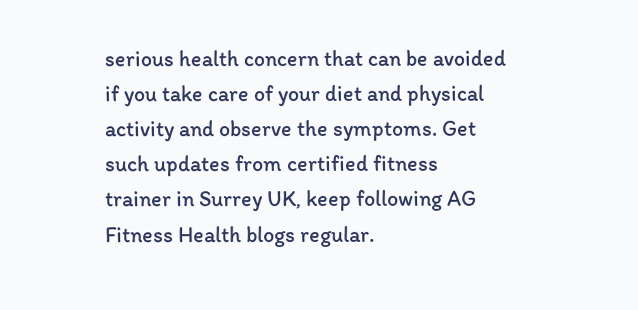serious health concern that can be avoided if you take care of your diet and physical activity and observe the symptoms. Get such updates from certified fitness trainer in Surrey UK, keep following AG Fitness Health blogs regular.